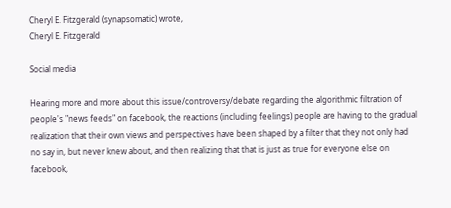Cheryl E. Fitzgerald (synapsomatic) wrote,
Cheryl E. Fitzgerald

Social media

Hearing more and more about this issue/controversy/debate regarding the algorithmic filtration of people's "news feeds" on facebook, the reactions (including feelings) people are having to the gradual realization that their own views and perspectives have been shaped by a filter that they not only had no say in, but never knew about, and then realizing that that is just as true for everyone else on facebook,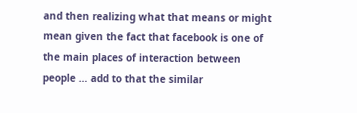and then realizing what that means or might mean given the fact that facebook is one of the main places of interaction between people … add to that the similar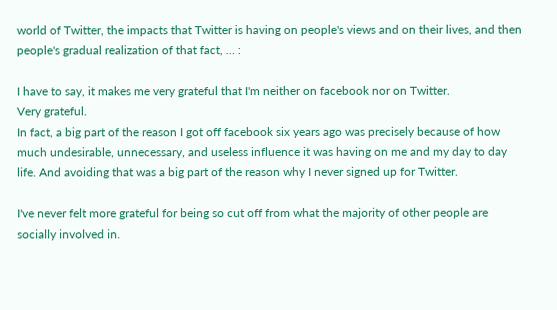world of Twitter, the impacts that Twitter is having on people's views and on their lives, and then people's gradual realization of that fact, … :

I have to say, it makes me very grateful that I'm neither on facebook nor on Twitter.
Very grateful.
In fact, a big part of the reason I got off facebook six years ago was precisely because of how much undesirable, unnecessary, and useless influence it was having on me and my day to day life. And avoiding that was a big part of the reason why I never signed up for Twitter.

I've never felt more grateful for being so cut off from what the majority of other people are socially involved in.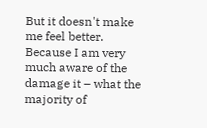But it doesn't make me feel better. Because I am very much aware of the damage it – what the majority of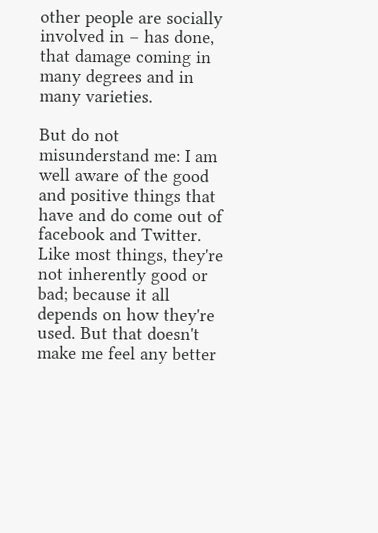other people are socially involved in – has done, that damage coming in many degrees and in many varieties.

But do not misunderstand me: I am well aware of the good and positive things that have and do come out of facebook and Twitter. Like most things, they're not inherently good or bad; because it all depends on how they're used. But that doesn't make me feel any better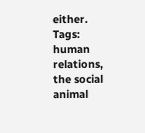either.
Tags: human relations, the social animal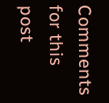Comments for this post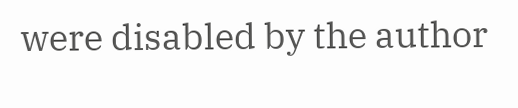were disabled by the author